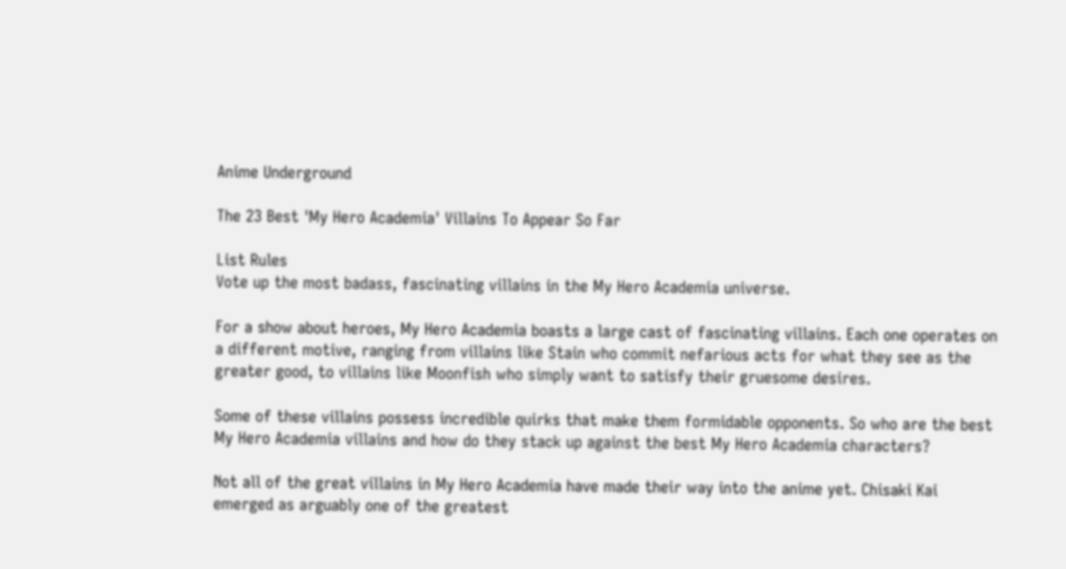Anime Underground

The 23 Best 'My Hero Academia' Villains To Appear So Far

List Rules
Vote up the most badass, fascinating villains in the My Hero Academia universe.

For a show about heroes, My Hero Academia boasts a large cast of fascinating villains. Each one operates on a different motive, ranging from villains like Stain who commit nefarious acts for what they see as the greater good, to villains like Moonfish who simply want to satisfy their gruesome desires.

Some of these villains possess incredible quirks that make them formidable opponents. So who are the best My Hero Academia villains and how do they stack up against the best My Hero Academia characters?

Not all of the great villains in My Hero Academia have made their way into the anime yet. Chisaki Kai emerged as arguably one of the greatest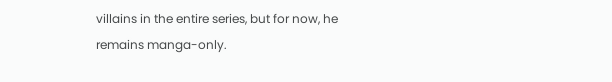villains in the entire series, but for now, he remains manga-only.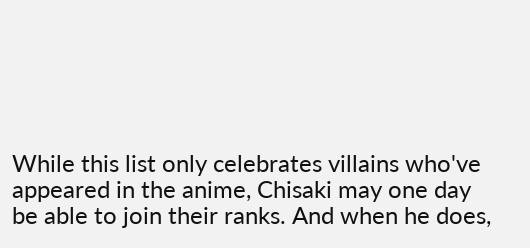While this list only celebrates villains who've appeared in the anime, Chisaki may one day be able to join their ranks. And when he does,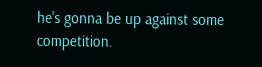he's gonna be up against some competition.